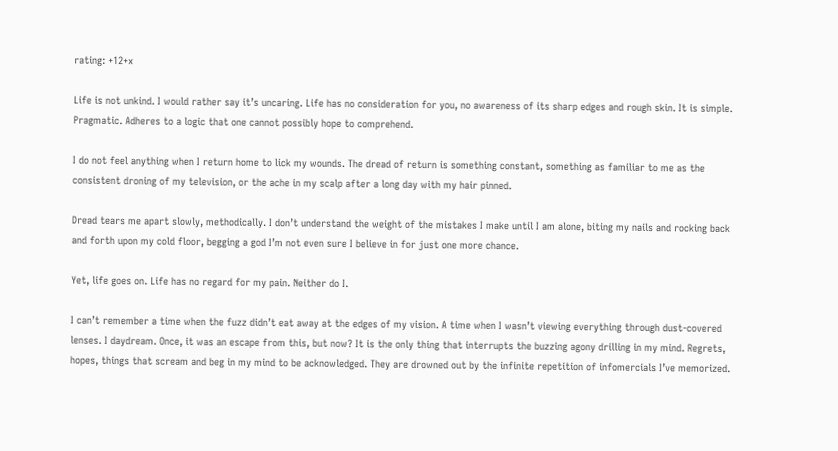rating: +12+x

Life is not unkind. I would rather say it’s uncaring. Life has no consideration for you, no awareness of its sharp edges and rough skin. It is simple. Pragmatic. Adheres to a logic that one cannot possibly hope to comprehend.

I do not feel anything when I return home to lick my wounds. The dread of return is something constant, something as familiar to me as the consistent droning of my television, or the ache in my scalp after a long day with my hair pinned.

Dread tears me apart slowly, methodically. I don’t understand the weight of the mistakes I make until I am alone, biting my nails and rocking back and forth upon my cold floor, begging a god I’m not even sure I believe in for just one more chance.

Yet, life goes on. Life has no regard for my pain. Neither do I.

I can’t remember a time when the fuzz didn’t eat away at the edges of my vision. A time when I wasn’t viewing everything through dust-covered lenses. I daydream. Once, it was an escape from this, but now? It is the only thing that interrupts the buzzing agony drilling in my mind. Regrets, hopes, things that scream and beg in my mind to be acknowledged. They are drowned out by the infinite repetition of infomercials I’ve memorized.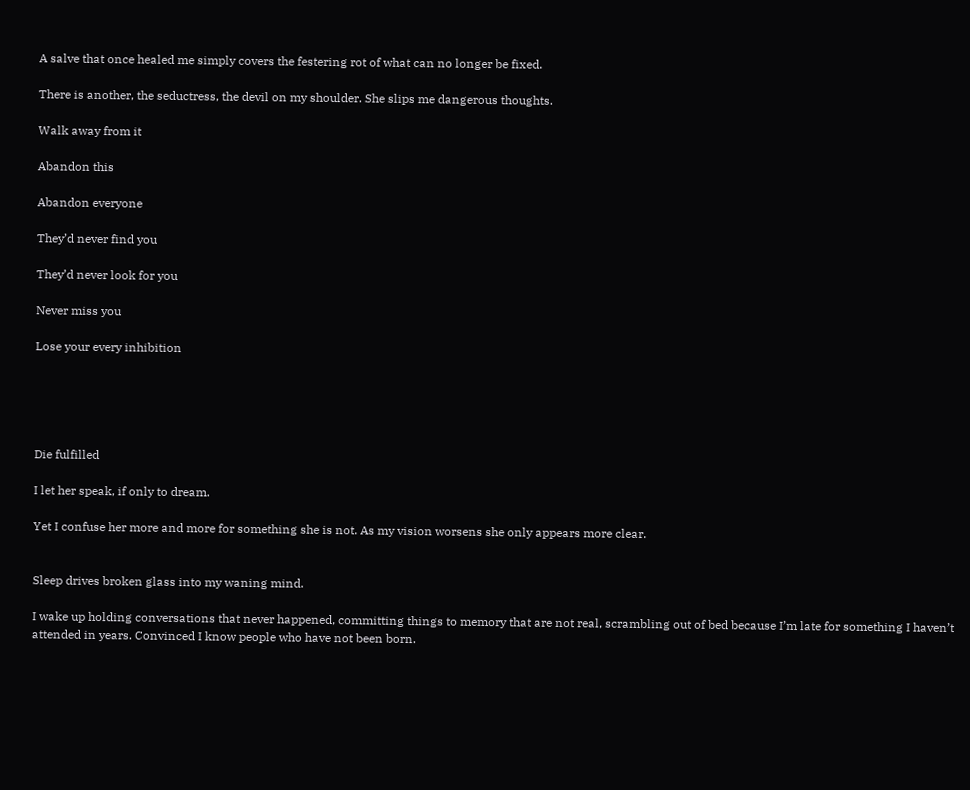A salve that once healed me simply covers the festering rot of what can no longer be fixed.

There is another, the seductress, the devil on my shoulder. She slips me dangerous thoughts.

Walk away from it

Abandon this

Abandon everyone

They’d never find you

They’d never look for you

Never miss you

Lose your every inhibition





Die fulfilled

I let her speak, if only to dream.

Yet I confuse her more and more for something she is not. As my vision worsens she only appears more clear.


Sleep drives broken glass into my waning mind.

I wake up holding conversations that never happened, committing things to memory that are not real, scrambling out of bed because I’m late for something I haven’t attended in years. Convinced I know people who have not been born.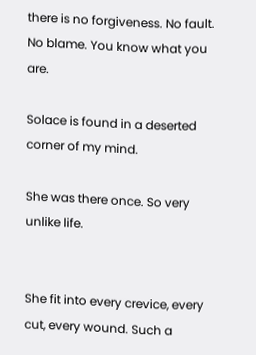there is no forgiveness. No fault. No blame. You know what you are.

Solace is found in a deserted corner of my mind.

She was there once. So very unlike life.


She fit into every crevice, every cut, every wound. Such a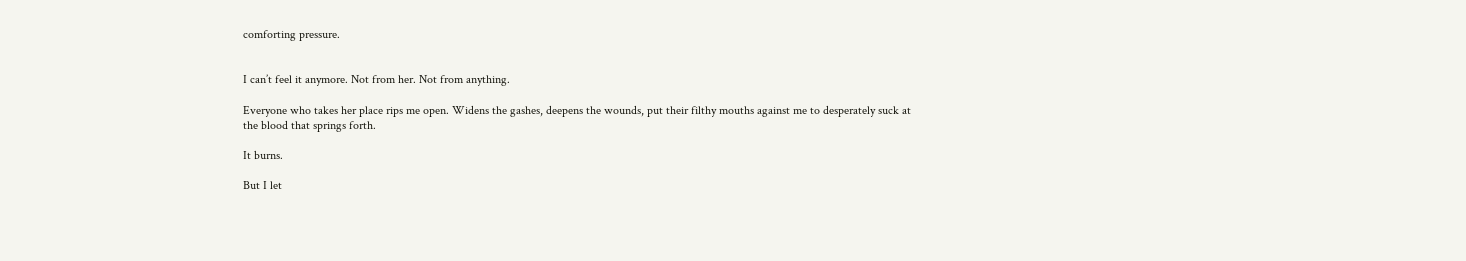comforting pressure.


I can’t feel it anymore. Not from her. Not from anything.

Everyone who takes her place rips me open. Widens the gashes, deepens the wounds, put their filthy mouths against me to desperately suck at the blood that springs forth.

It burns.

But I let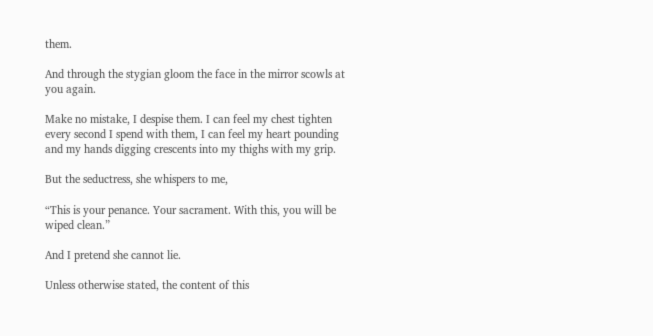them.

And through the stygian gloom the face in the mirror scowls at you again.

Make no mistake, I despise them. I can feel my chest tighten every second I spend with them, I can feel my heart pounding and my hands digging crescents into my thighs with my grip.

But the seductress, she whispers to me,

“This is your penance. Your sacrament. With this, you will be wiped clean.”

And I pretend she cannot lie.

Unless otherwise stated, the content of this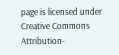page is licensed under Creative Commons Attribution-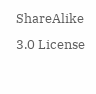ShareAlike 3.0 License